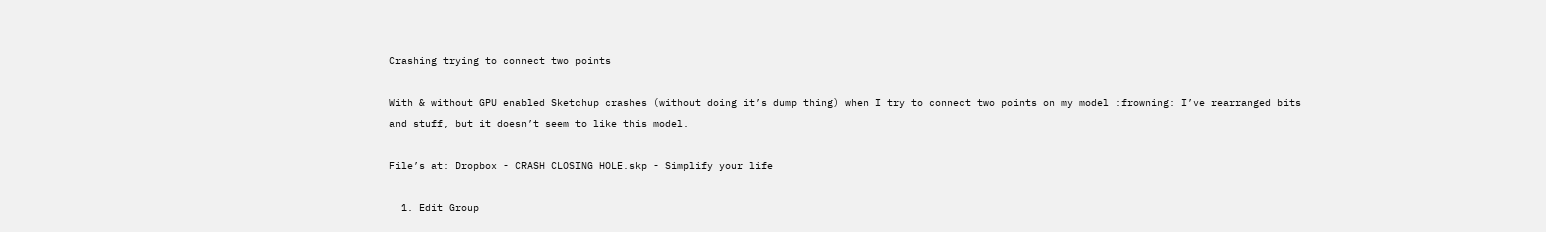Crashing trying to connect two points

With & without GPU enabled Sketchup crashes (without doing it’s dump thing) when I try to connect two points on my model :frowning: I’ve rearranged bits and stuff, but it doesn’t seem to like this model.

File’s at: Dropbox - CRASH CLOSING HOLE.skp - Simplify your life

  1. Edit Group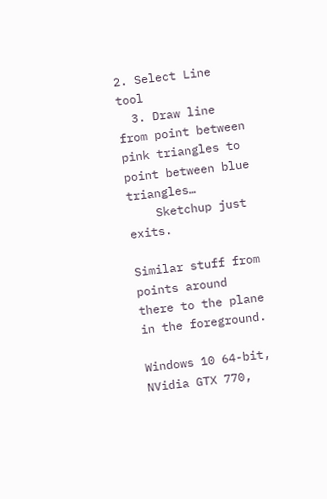2. Select Line tool
  3. Draw line from point between pink triangles to point between blue triangles…
    Sketchup just exits.

Similar stuff from points around there to the plane in the foreground.

Windows 10 64-bit, NVidia GTX 770,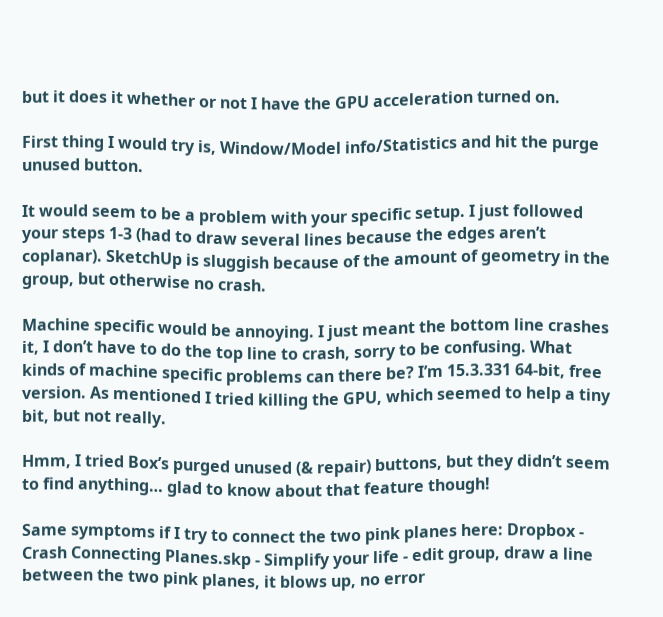but it does it whether or not I have the GPU acceleration turned on.

First thing I would try is, Window/Model info/Statistics and hit the purge unused button.

It would seem to be a problem with your specific setup. I just followed your steps 1-3 (had to draw several lines because the edges aren’t coplanar). SketchUp is sluggish because of the amount of geometry in the group, but otherwise no crash.

Machine specific would be annoying. I just meant the bottom line crashes it, I don’t have to do the top line to crash, sorry to be confusing. What kinds of machine specific problems can there be? I’m 15.3.331 64-bit, free version. As mentioned I tried killing the GPU, which seemed to help a tiny bit, but not really.

Hmm, I tried Box’s purged unused (& repair) buttons, but they didn’t seem to find anything… glad to know about that feature though!

Same symptoms if I try to connect the two pink planes here: Dropbox - Crash Connecting Planes.skp - Simplify your life - edit group, draw a line between the two pink planes, it blows up, no error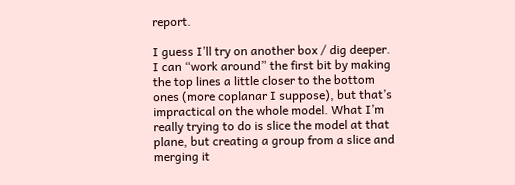report.

I guess I’ll try on another box / dig deeper. I can “work around” the first bit by making the top lines a little closer to the bottom ones (more coplanar I suppose), but that’s impractical on the whole model. What I’m really trying to do is slice the model at that plane, but creating a group from a slice and merging it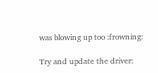was blowing up too :frowning:

Try and update the driver: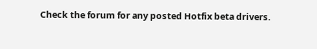Check the forum for any posted Hotfix beta drivers.